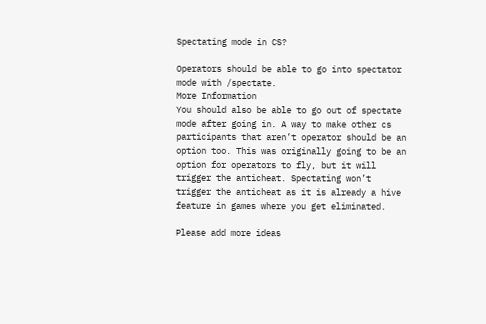Spectating mode in CS?

Operators should be able to go into spectator mode with /spectate.
More Information
You should also be able to go out of spectate mode after going in. A way to make other cs participants that aren’t operator should be an option too. This was originally going to be an option for operators to fly, but it will trigger the anticheat. Spectating won’t trigger the anticheat as it is already a hive feature in games where you get eliminated.

Please add more ideas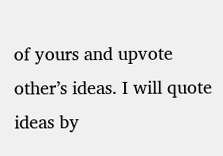of yours and upvote other’s ideas. I will quote ideas by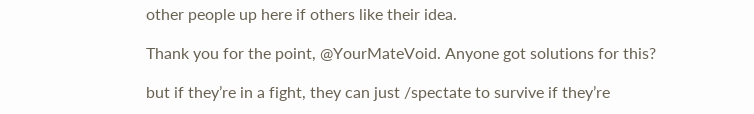other people up here if others like their idea.

Thank you for the point, @YourMateVoid. Anyone got solutions for this?

but if they’re in a fight, they can just /spectate to survive if they’re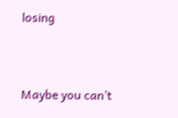losing


Maybe you can’t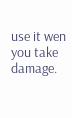use it wen you take damage.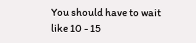You should have to wait like 10 - 15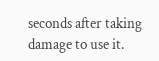seconds after taking damage to use it.